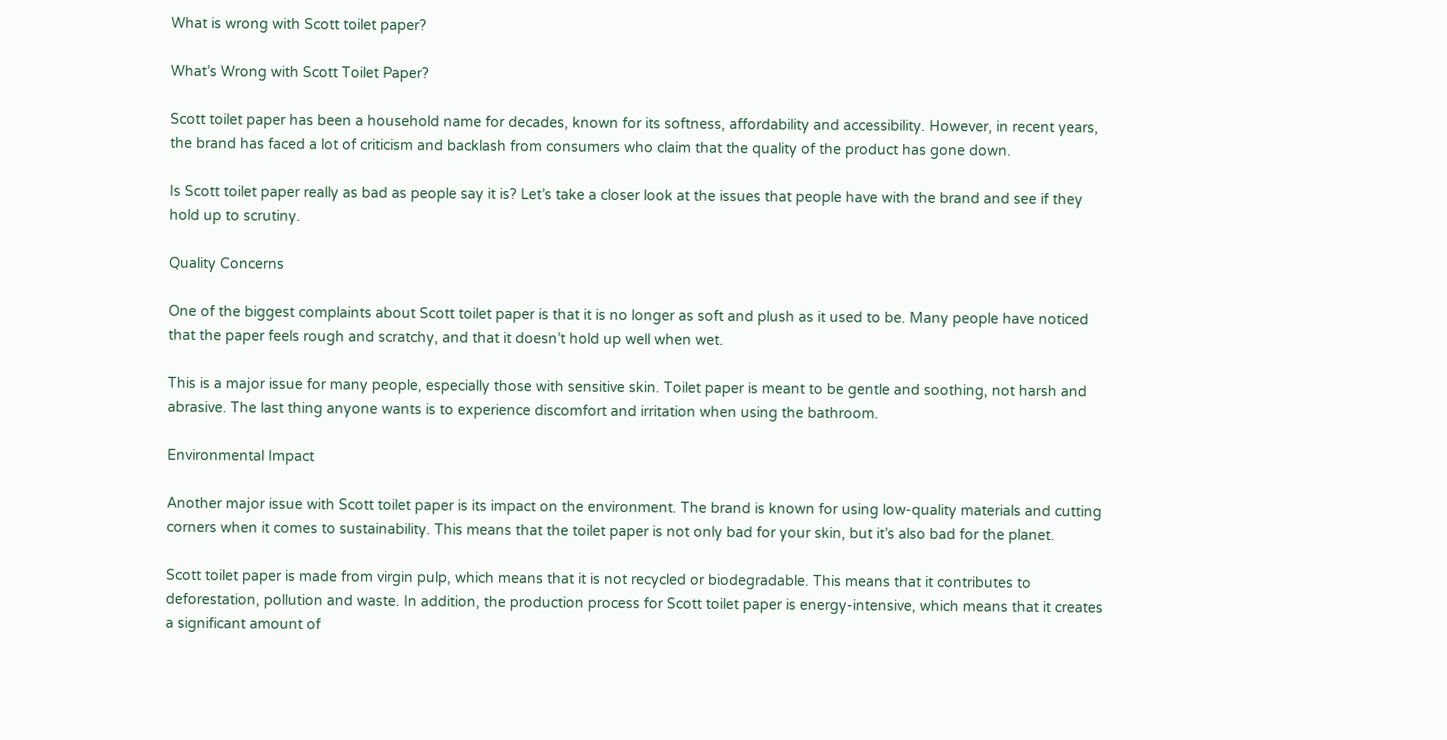What is wrong with Scott toilet paper?

What’s Wrong with Scott Toilet Paper?

Scott toilet paper has been a household name for decades, known for its softness, affordability and accessibility. However, in recent years, the brand has faced a lot of criticism and backlash from consumers who claim that the quality of the product has gone down.

Is Scott toilet paper really as bad as people say it is? Let’s take a closer look at the issues that people have with the brand and see if they hold up to scrutiny.

Quality Concerns

One of the biggest complaints about Scott toilet paper is that it is no longer as soft and plush as it used to be. Many people have noticed that the paper feels rough and scratchy, and that it doesn’t hold up well when wet.

This is a major issue for many people, especially those with sensitive skin. Toilet paper is meant to be gentle and soothing, not harsh and abrasive. The last thing anyone wants is to experience discomfort and irritation when using the bathroom.

Environmental Impact

Another major issue with Scott toilet paper is its impact on the environment. The brand is known for using low-quality materials and cutting corners when it comes to sustainability. This means that the toilet paper is not only bad for your skin, but it’s also bad for the planet.

Scott toilet paper is made from virgin pulp, which means that it is not recycled or biodegradable. This means that it contributes to deforestation, pollution and waste. In addition, the production process for Scott toilet paper is energy-intensive, which means that it creates a significant amount of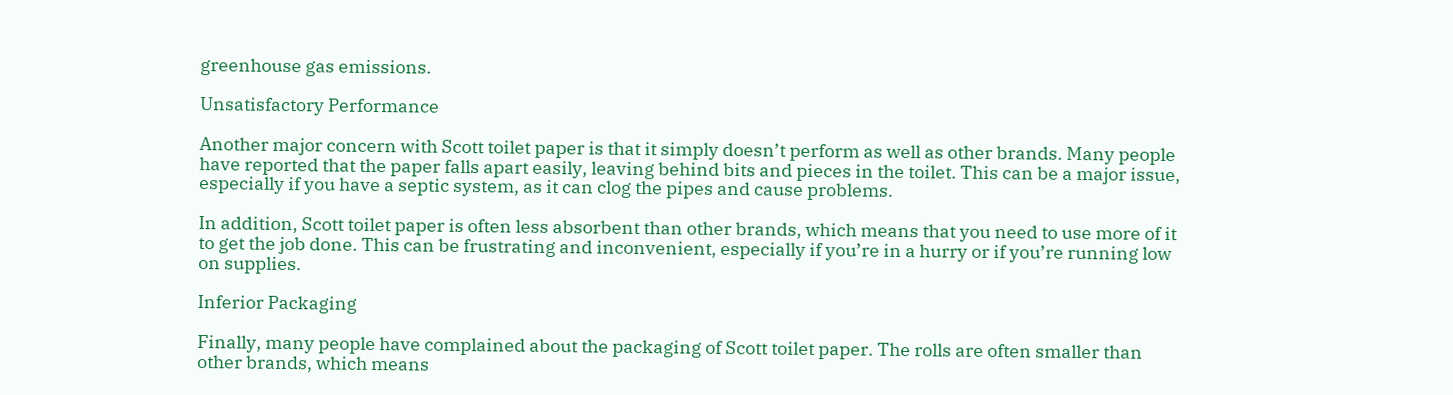greenhouse gas emissions.

Unsatisfactory Performance

Another major concern with Scott toilet paper is that it simply doesn’t perform as well as other brands. Many people have reported that the paper falls apart easily, leaving behind bits and pieces in the toilet. This can be a major issue, especially if you have a septic system, as it can clog the pipes and cause problems.

In addition, Scott toilet paper is often less absorbent than other brands, which means that you need to use more of it to get the job done. This can be frustrating and inconvenient, especially if you’re in a hurry or if you’re running low on supplies.

Inferior Packaging

Finally, many people have complained about the packaging of Scott toilet paper. The rolls are often smaller than other brands, which means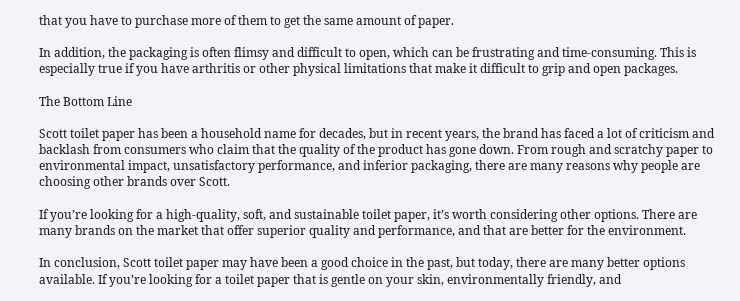that you have to purchase more of them to get the same amount of paper.

In addition, the packaging is often flimsy and difficult to open, which can be frustrating and time-consuming. This is especially true if you have arthritis or other physical limitations that make it difficult to grip and open packages.

The Bottom Line

Scott toilet paper has been a household name for decades, but in recent years, the brand has faced a lot of criticism and backlash from consumers who claim that the quality of the product has gone down. From rough and scratchy paper to environmental impact, unsatisfactory performance, and inferior packaging, there are many reasons why people are choosing other brands over Scott.

If you’re looking for a high-quality, soft, and sustainable toilet paper, it’s worth considering other options. There are many brands on the market that offer superior quality and performance, and that are better for the environment.

In conclusion, Scott toilet paper may have been a good choice in the past, but today, there are many better options available. If you’re looking for a toilet paper that is gentle on your skin, environmentally friendly, and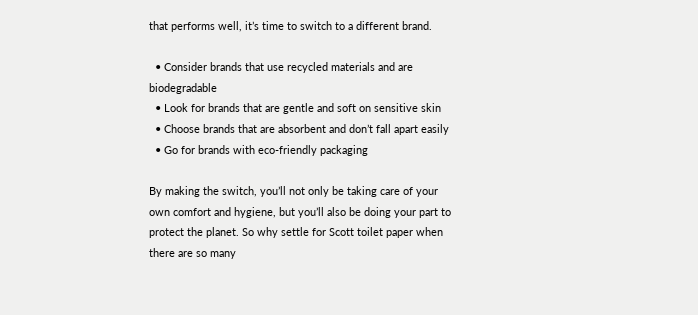that performs well, it’s time to switch to a different brand.

  • Consider brands that use recycled materials and are biodegradable
  • Look for brands that are gentle and soft on sensitive skin
  • Choose brands that are absorbent and don’t fall apart easily
  • Go for brands with eco-friendly packaging

By making the switch, you’ll not only be taking care of your own comfort and hygiene, but you’ll also be doing your part to protect the planet. So why settle for Scott toilet paper when there are so many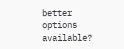better options available?